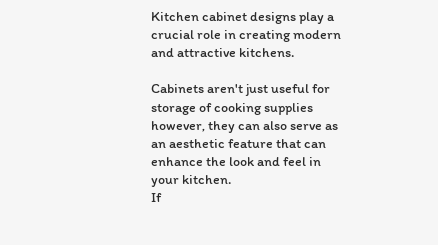Kitchen cabinet designs play a crucial role in creating modern and attractive kitchens.

Cabinets aren't just useful for storage of cooking supplies however, they can also serve as an aesthetic feature that can enhance the look and feel in your kitchen.
If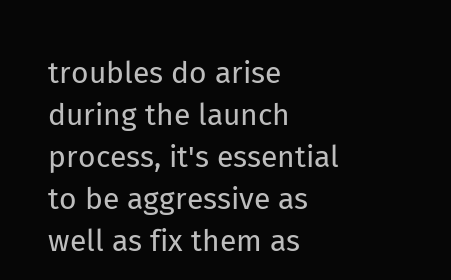troubles do arise during the launch process, it's essential to be aggressive as well as fix them as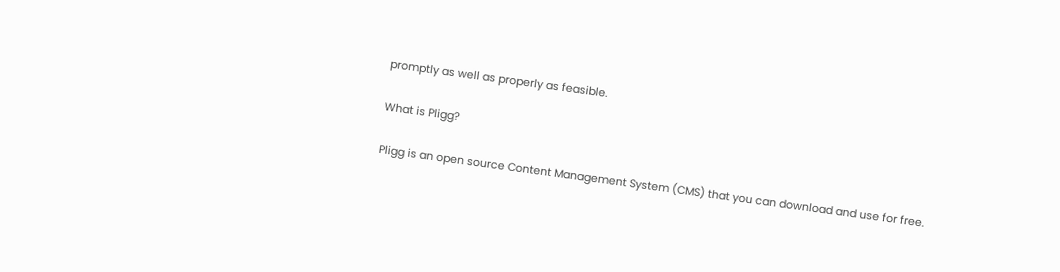promptly as well as properly as feasible.

What is Pligg?

Pligg is an open source Content Management System (CMS) that you can download and use for free.